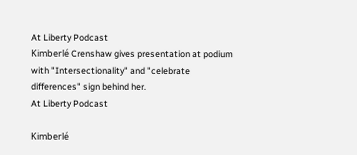At Liberty Podcast
Kimberlé Crenshaw gives presentation at podium with "Intersectionality" and "celebrate differences" sign behind her.
At Liberty Podcast

Kimberlé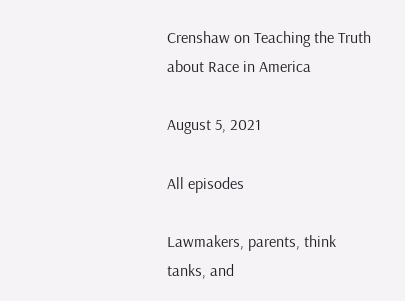Crenshaw on Teaching the Truth about Race in America

August 5, 2021

All episodes

Lawmakers, parents, think tanks, and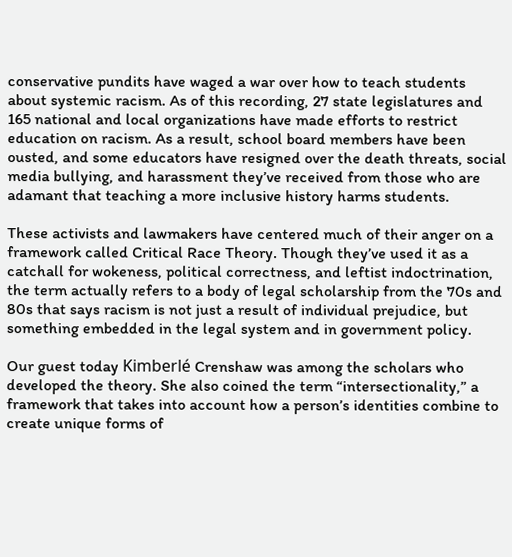conservative pundits have waged a war over how to teach students about systemic racism. As of this recording, 27 state legislatures and 165 national and local organizations have made efforts to restrict education on racism. As a result, school board members have been ousted, and some educators have resigned over the death threats, social media bullying, and harassment they’ve received from those who are adamant that teaching a more inclusive history harms students.

These activists and lawmakers have centered much of their anger on a framework called Critical Race Theory. Though they’ve used it as a catchall for wokeness, political correctness, and leftist indoctrination, the term actually refers to a body of legal scholarship from the 70s and 80s that says racism is not just a result of individual prejudice, but something embedded in the legal system and in government policy.

Our guest today Kimberlé Crenshaw was among the scholars who developed the theory. She also coined the term “intersectionality,” a framework that takes into account how a person’s identities combine to create unique forms of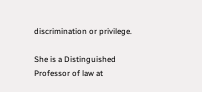discrimination or privilege.

She is a Distinguished Professor of law at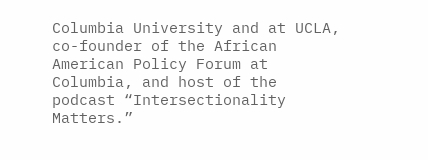Columbia University and at UCLA, co-founder of the African American Policy Forum at Columbia, and host of the podcast “Intersectionality Matters.”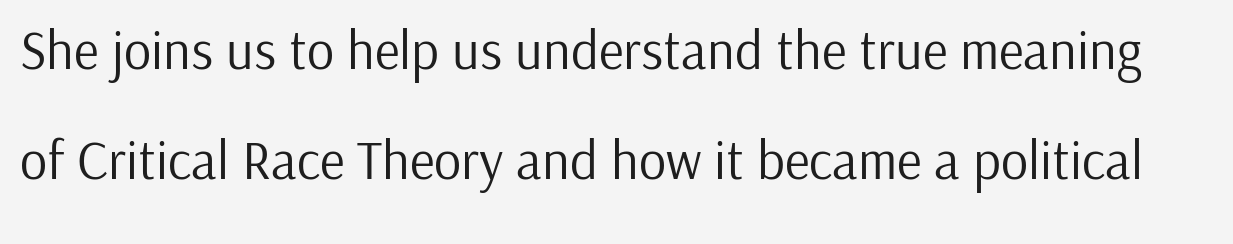She joins us to help us understand the true meaning of Critical Race Theory and how it became a political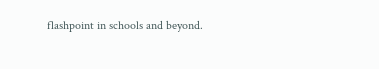flashpoint in schools and beyond.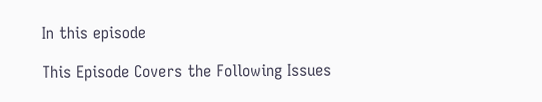In this episode

This Episode Covers the Following Issues